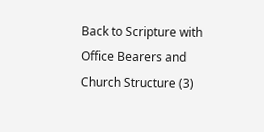Back to Scripture with Office Bearers and Church Structure (3)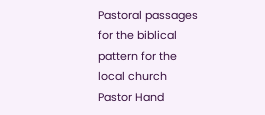Pastoral passages for the biblical pattern for the local church
Pastor Hand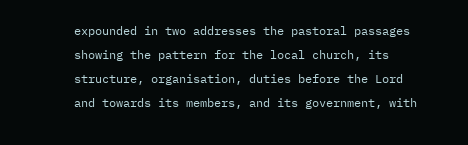expounded in two addresses the pastoral passages showing the pattern for the local church, its structure, organisation, duties before the Lord and towards its members, and its government, with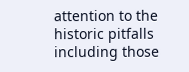attention to the historic pitfalls including those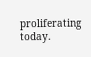proliferating today.